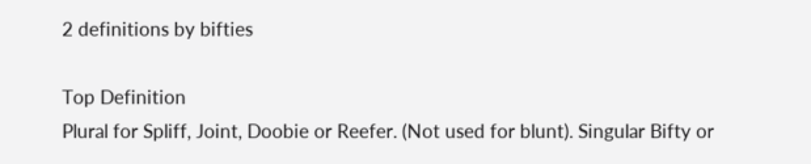2 definitions by bifties

Top Definition
Plural for Spliff, Joint, Doobie or Reefer. (Not used for blunt). Singular Bifty or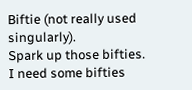Biftie (not really used singularly).
Spark up those bifties.
I need some bifties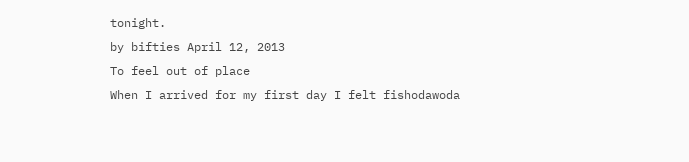tonight.
by bifties April 12, 2013
To feel out of place
When I arrived for my first day I felt fishodawoda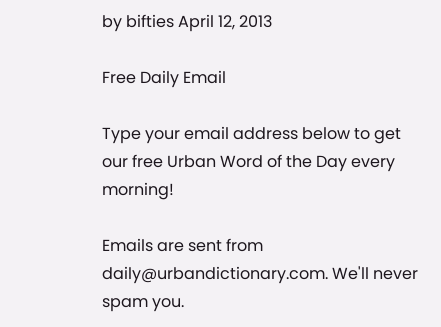by bifties April 12, 2013

Free Daily Email

Type your email address below to get our free Urban Word of the Day every morning!

Emails are sent from daily@urbandictionary.com. We'll never spam you.